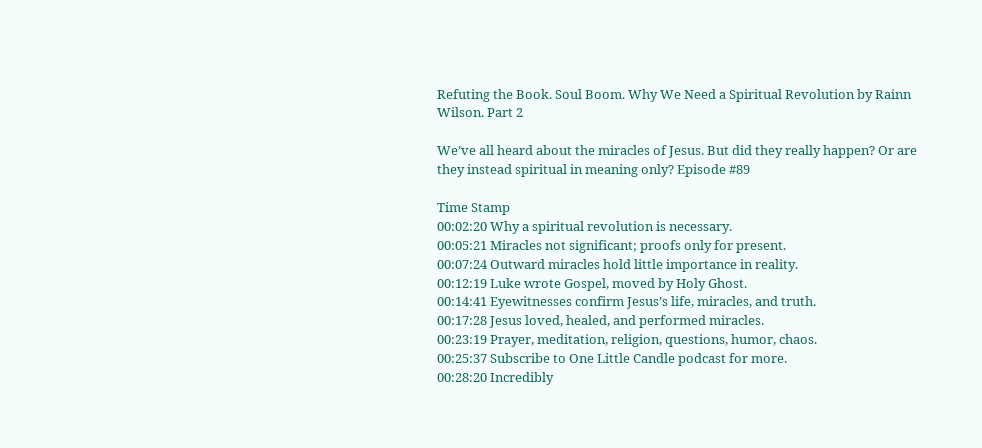Refuting the Book. Soul Boom. Why We Need a Spiritual Revolution by Rainn Wilson. Part 2

We’ve all heard about the miracles of Jesus. But did they really happen? Or are they instead spiritual in meaning only? Episode #89

Time Stamp
00:02:20 Why a spiritual revolution is necessary.
00:05:21 Miracles not significant; proofs only for present.
00:07:24 Outward miracles hold little importance in reality.
00:12:19 Luke wrote Gospel, moved by Holy Ghost.
00:14:41 Eyewitnesses confirm Jesus’s life, miracles, and truth.
00:17:28 Jesus loved, healed, and performed miracles.
00:23:19 Prayer, meditation, religion, questions, humor, chaos.
00:25:37 Subscribe to One Little Candle podcast for more.
00:28:20 Incredibly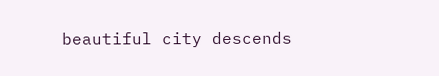beautiful city descends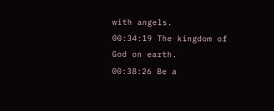with angels.
00:34:19 The kingdom of God on earth.
00:38:26 Be a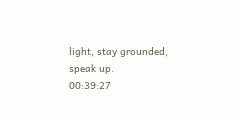light, stay grounded, speak up.
00:39:27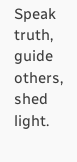Speak truth, guide others, shed light.